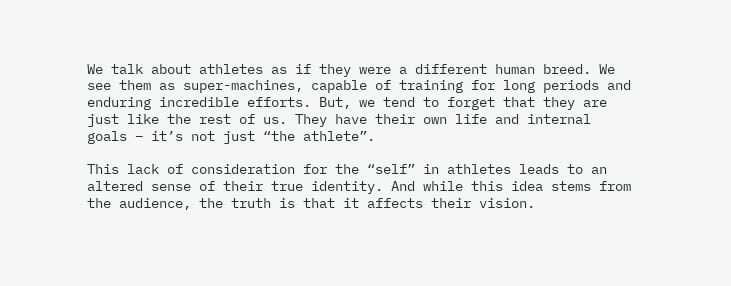We talk about athletes as if they were a different human breed. We see them as super-machines, capable of training for long periods and enduring incredible efforts. But, we tend to forget that they are just like the rest of us. They have their own life and internal goals – it’s not just “the athlete”.

This lack of consideration for the “self” in athletes leads to an altered sense of their true identity. And while this idea stems from the audience, the truth is that it affects their vision.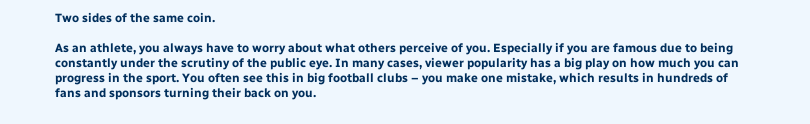Two sides of the same coin.

As an athlete, you always have to worry about what others perceive of you. Especially if you are famous due to being constantly under the scrutiny of the public eye. In many cases, viewer popularity has a big play on how much you can progress in the sport. You often see this in big football clubs – you make one mistake, which results in hundreds of fans and sponsors turning their back on you.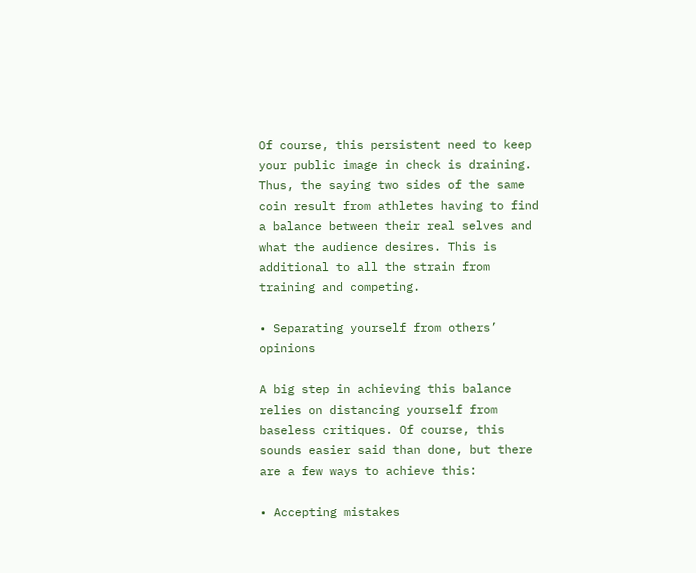Of course, this persistent need to keep your public image in check is draining. Thus, the saying two sides of the same coin result from athletes having to find a balance between their real selves and what the audience desires. This is additional to all the strain from training and competing.

• Separating yourself from others’ opinions

A big step in achieving this balance relies on distancing yourself from baseless critiques. Of course, this sounds easier said than done, but there are a few ways to achieve this:

• Accepting mistakes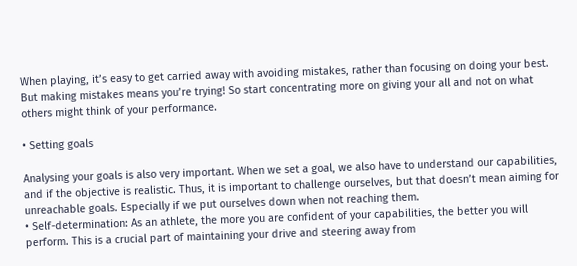When playing, it’s easy to get carried away with avoiding mistakes, rather than focusing on doing your best. But making mistakes means you’re trying! So start concentrating more on giving your all and not on what others might think of your performance.

• Setting goals

Analysing your goals is also very important. When we set a goal, we also have to understand our capabilities, and if the objective is realistic. Thus, it is important to challenge ourselves, but that doesn’t mean aiming for unreachable goals. Especially if we put ourselves down when not reaching them.
• Self-determination: As an athlete, the more you are confident of your capabilities, the better you will perform. This is a crucial part of maintaining your drive and steering away from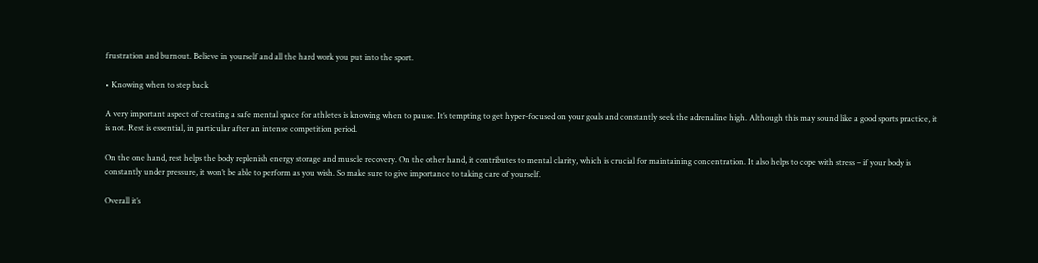frustration and burnout. Believe in yourself and all the hard work you put into the sport.

• Knowing when to step back

A very important aspect of creating a safe mental space for athletes is knowing when to pause. It’s tempting to get hyper-focused on your goals and constantly seek the adrenaline high. Although this may sound like a good sports practice, it is not. Rest is essential, in particular after an intense competition period.

On the one hand, rest helps the body replenish energy storage and muscle recovery. On the other hand, it contributes to mental clarity, which is crucial for maintaining concentration. It also helps to cope with stress – if your body is constantly under pressure, it won’t be able to perform as you wish. So make sure to give importance to taking care of yourself.

Overall it’s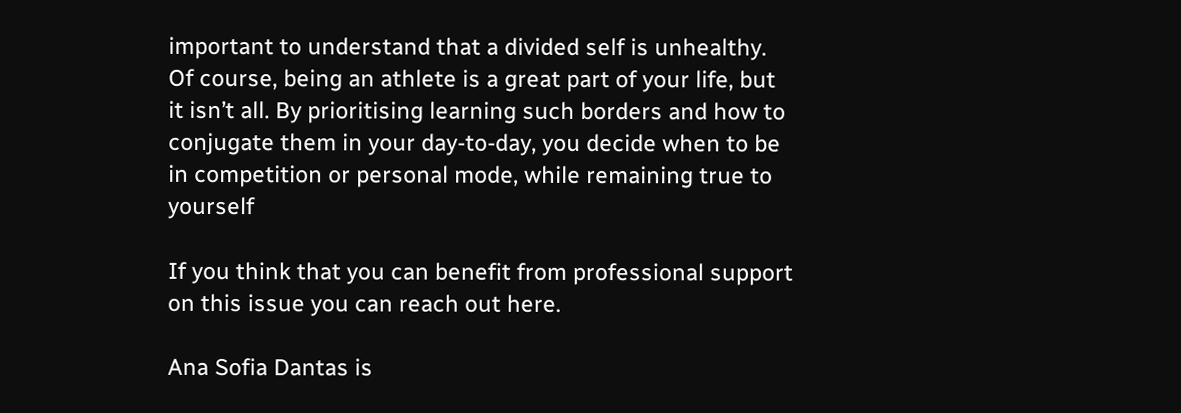important to understand that a divided self is unhealthy. Of course, being an athlete is a great part of your life, but it isn’t all. By prioritising learning such borders and how to conjugate them in your day-to-day, you decide when to be in competition or personal mode, while remaining true to yourself

If you think that you can benefit from professional support on this issue you can reach out here.

Ana Sofia Dantas is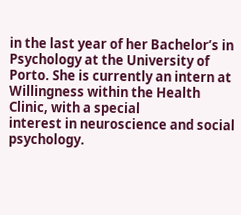in the last year of her Bachelor’s in Psychology at the University of
Porto. She is currently an intern at Willingness within the Health Clinic, with a special
interest in neuroscience and social psychology.